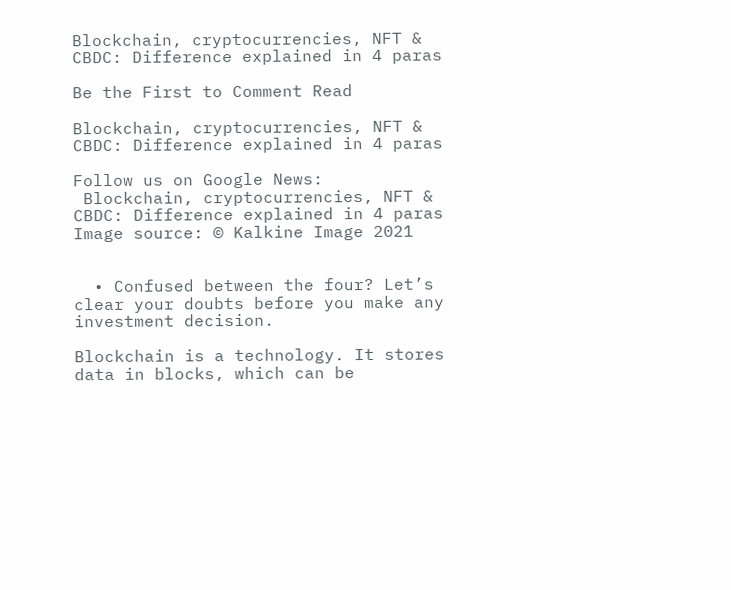Blockchain, cryptocurrencies, NFT & CBDC: Difference explained in 4 paras

Be the First to Comment Read

Blockchain, cryptocurrencies, NFT & CBDC: Difference explained in 4 paras

Follow us on Google News:
 Blockchain, cryptocurrencies, NFT & CBDC: Difference explained in 4 paras
Image source: © Kalkine Image 2021


  • Confused between the four? Let’s clear your doubts before you make any investment decision.

Blockchain is a technology. It stores data in blocks, which can be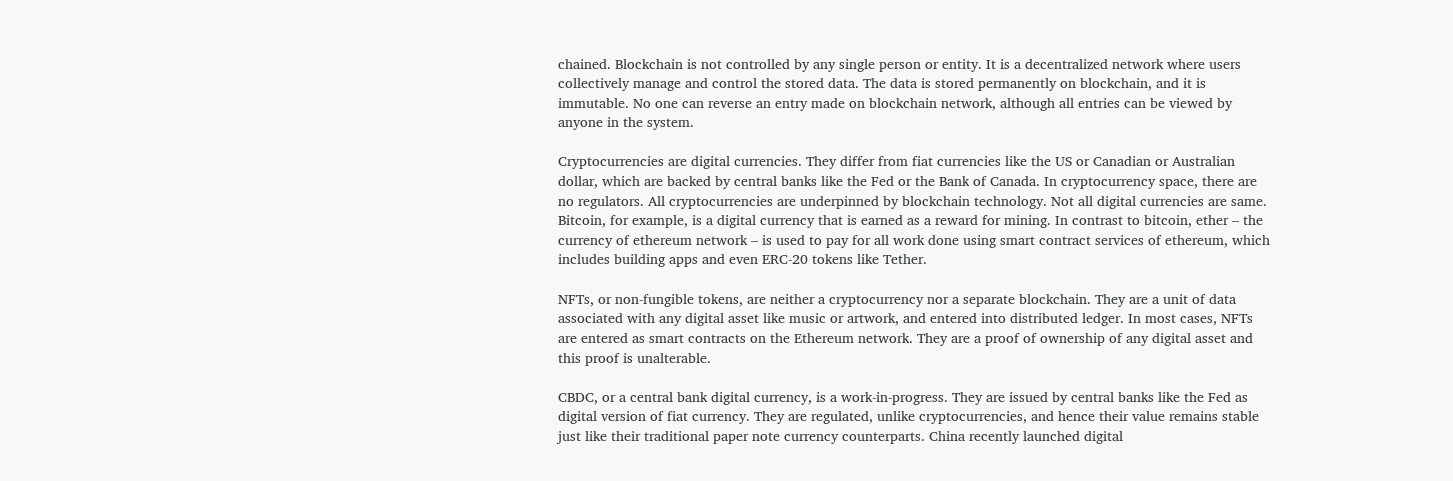chained. Blockchain is not controlled by any single person or entity. It is a decentralized network where users collectively manage and control the stored data. The data is stored permanently on blockchain, and it is immutable. No one can reverse an entry made on blockchain network, although all entries can be viewed by anyone in the system.

Cryptocurrencies are digital currencies. They differ from fiat currencies like the US or Canadian or Australian dollar, which are backed by central banks like the Fed or the Bank of Canada. In cryptocurrency space, there are no regulators. All cryptocurrencies are underpinned by blockchain technology. Not all digital currencies are same. Bitcoin, for example, is a digital currency that is earned as a reward for mining. In contrast to bitcoin, ether – the currency of ethereum network – is used to pay for all work done using smart contract services of ethereum, which includes building apps and even ERC-20 tokens like Tether.

NFTs, or non-fungible tokens, are neither a cryptocurrency nor a separate blockchain. They are a unit of data associated with any digital asset like music or artwork, and entered into distributed ledger. In most cases, NFTs are entered as smart contracts on the Ethereum network. They are a proof of ownership of any digital asset and this proof is unalterable.

CBDC, or a central bank digital currency, is a work-in-progress. They are issued by central banks like the Fed as digital version of fiat currency. They are regulated, unlike cryptocurrencies, and hence their value remains stable just like their traditional paper note currency counterparts. China recently launched digital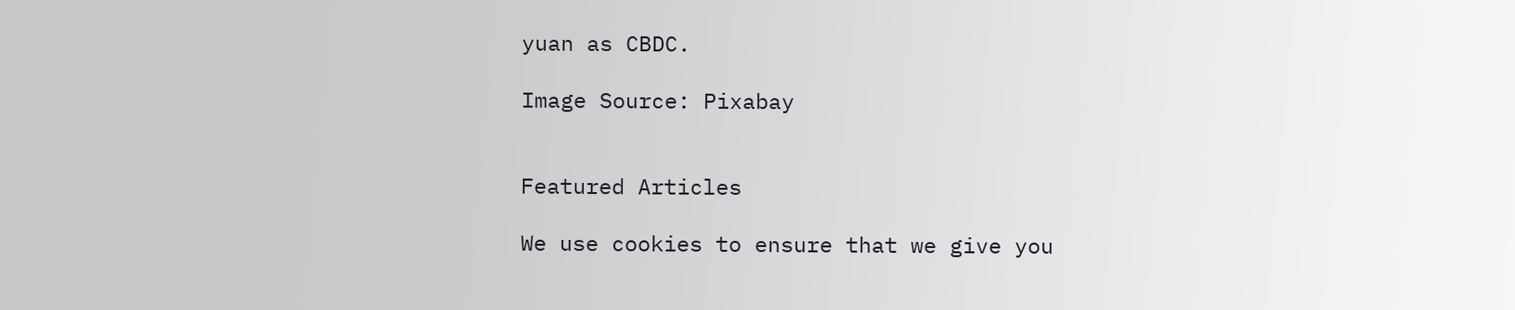yuan as CBDC.

Image Source: Pixabay


Featured Articles

We use cookies to ensure that we give you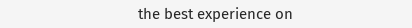the best experience on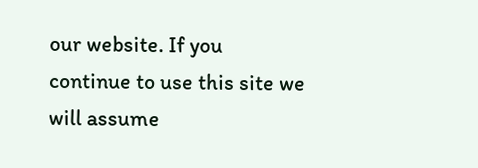our website. If you continue to use this site we will assume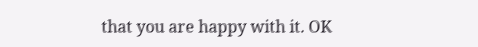that you are happy with it. OK